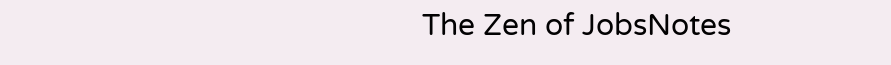The Zen of JobsNotes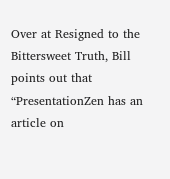Over at Resigned to the Bittersweet Truth, Bill points out that “PresentationZen has an article on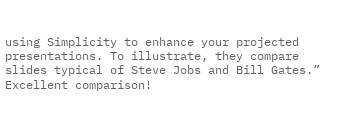using Simplicity to enhance your projected presentations. To illustrate, they compare slides typical of Steve Jobs and Bill Gates.” Excellent comparison!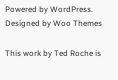Powered by WordPress. Designed by Woo Themes

This work by Ted Roche is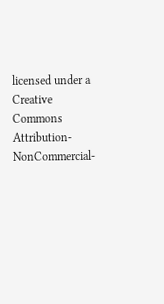licensed under a Creative Commons Attribution-NonCommercial-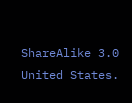ShareAlike 3.0 United States.